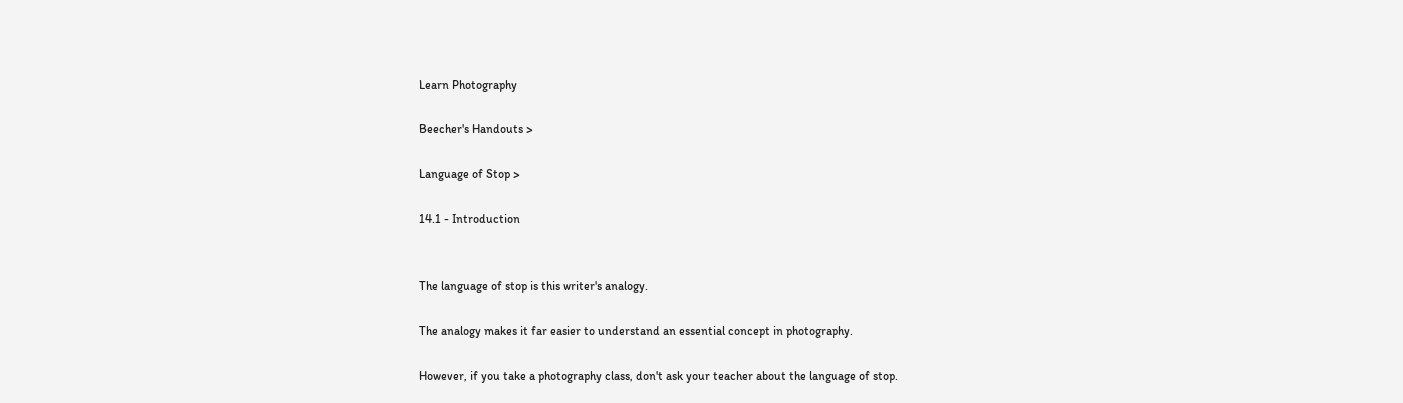Learn Photography

Beecher's Handouts >

Language of Stop >

14.1 - Introduction


The language of stop is this writer's analogy.

The analogy makes it far easier to understand an essential concept in photography.

However, if you take a photography class, don't ask your teacher about the language of stop.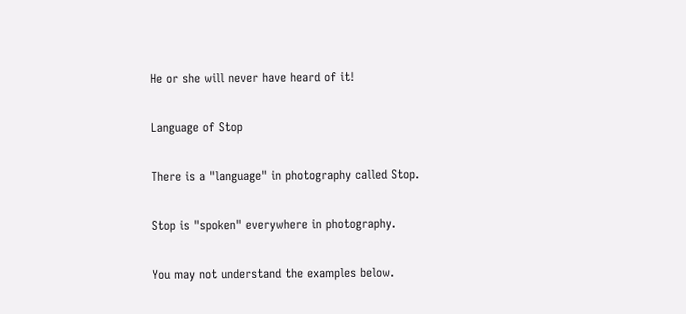He or she will never have heard of it!

Language of Stop

There is a "language" in photography called Stop.

Stop is "spoken" everywhere in photography.

You may not understand the examples below.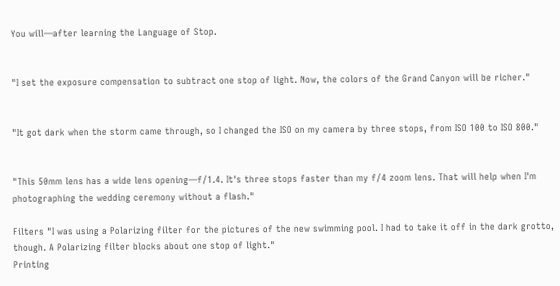You will—after learning the Language of Stop.


"I set the exposure compensation to subtract one stop of light. Now, the colors of the Grand Canyon will be richer."


"It got dark when the storm came through, so I changed the ISO on my camera by three stops, from ISO 100 to ISO 800."


"This 50mm lens has a wide lens opening—f/1.4. It's three stops faster than my f/4 zoom lens. That will help when I'm photographing the wedding ceremony without a flash."

Filters "I was using a Polarizing filter for the pictures of the new swimming pool. I had to take it off in the dark grotto, though. A Polarizing filter blocks about one stop of light."
Printing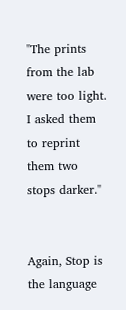"The prints from the lab were too light. I asked them to reprint them two stops darker."


Again, Stop is the language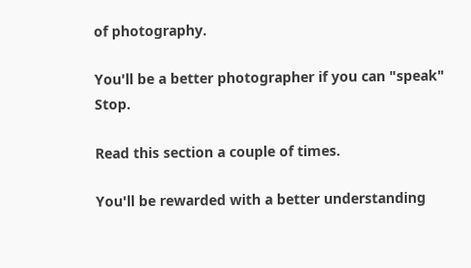of photography.

You'll be a better photographer if you can "speak" Stop.

Read this section a couple of times.

You'll be rewarded with a better understanding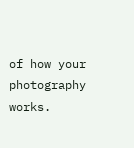of how your photography works.